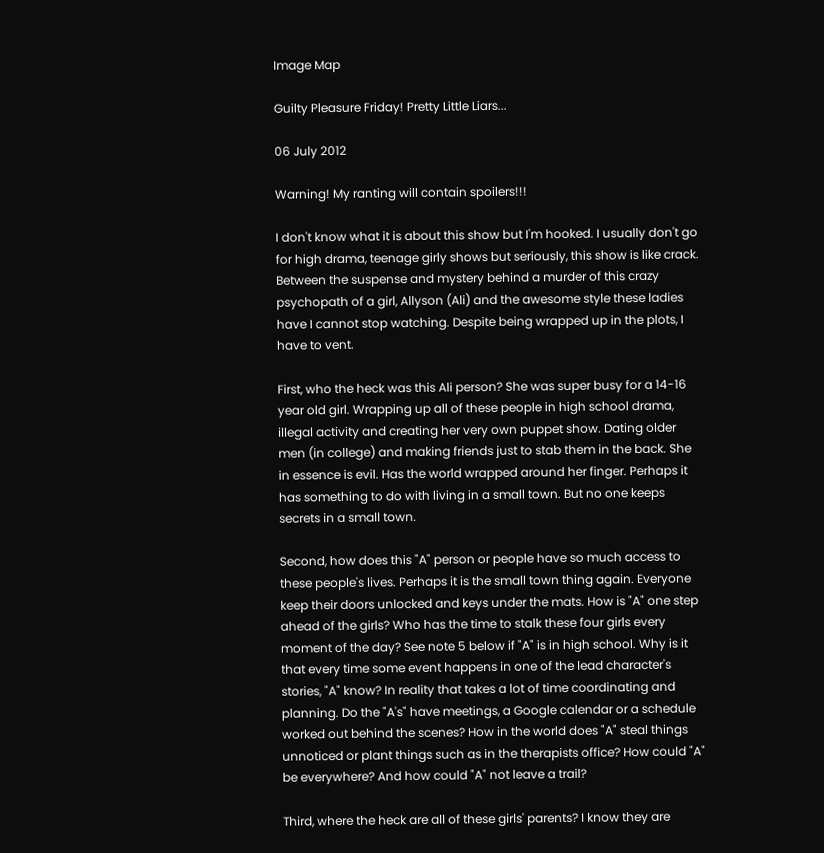Image Map

Guilty Pleasure Friday! Pretty Little Liars...

06 July 2012

Warning! My ranting will contain spoilers!!!

I don't know what it is about this show but I'm hooked. I usually don't go for high drama, teenage girly shows but seriously, this show is like crack. Between the suspense and mystery behind a murder of this crazy psychopath of a girl, Allyson (Ali) and the awesome style these ladies have I cannot stop watching. Despite being wrapped up in the plots, I have to vent.

First, who the heck was this Ali person? She was super busy for a 14-16 year old girl. Wrapping up all of these people in high school drama, illegal activity and creating her very own puppet show. Dating older men (in college) and making friends just to stab them in the back. She in essence is evil. Has the world wrapped around her finger. Perhaps it has something to do with living in a small town. But no one keeps secrets in a small town.

Second, how does this "A" person or people have so much access to these people's lives. Perhaps it is the small town thing again. Everyone keep their doors unlocked and keys under the mats. How is "A" one step ahead of the girls? Who has the time to stalk these four girls every moment of the day? See note 5 below if "A" is in high school. Why is it that every time some event happens in one of the lead character's stories, "A" know? In reality that takes a lot of time coordinating and planning. Do the "A's" have meetings, a Google calendar or a schedule worked out behind the scenes? How in the world does "A" steal things unnoticed or plant things such as in the therapists office? How could "A" be everywhere? And how could "A" not leave a trail?

Third, where the heck are all of these girls' parents? I know they are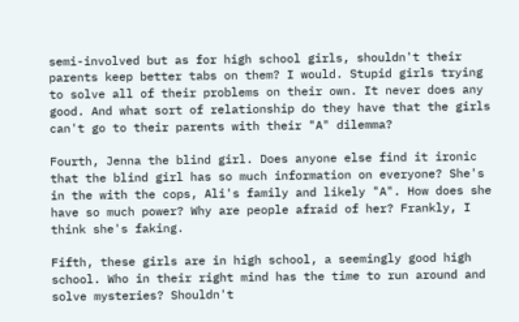semi-involved but as for high school girls, shouldn't their parents keep better tabs on them? I would. Stupid girls trying to solve all of their problems on their own. It never does any good. And what sort of relationship do they have that the girls can't go to their parents with their "A" dilemma?

Fourth, Jenna the blind girl. Does anyone else find it ironic that the blind girl has so much information on everyone? She's in the with the cops, Ali's family and likely "A". How does she have so much power? Why are people afraid of her? Frankly, I think she's faking.

Fifth, these girls are in high school, a seemingly good high school. Who in their right mind has the time to run around and solve mysteries? Shouldn't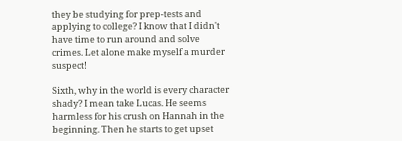they be studying for prep-tests and applying to college? I know that I didn't have time to run around and solve crimes. Let alone make myself a murder suspect!

Sixth, why in the world is every character shady? I mean take Lucas. He seems harmless for his crush on Hannah in the beginning. Then he starts to get upset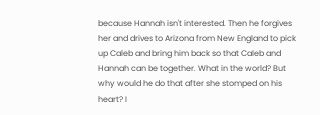because Hannah isn't interested. Then he forgives her and drives to Arizona from New England to pick up Caleb and bring him back so that Caleb and Hannah can be together. What in the world? But why would he do that after she stomped on his heart? I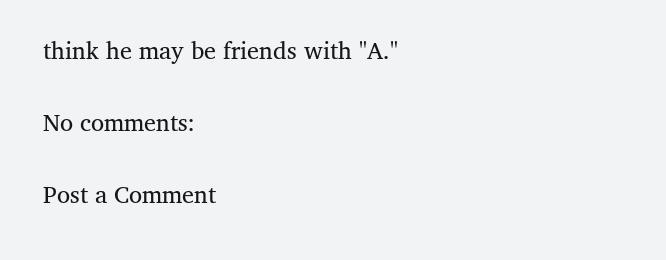think he may be friends with "A."

No comments:

Post a Comment